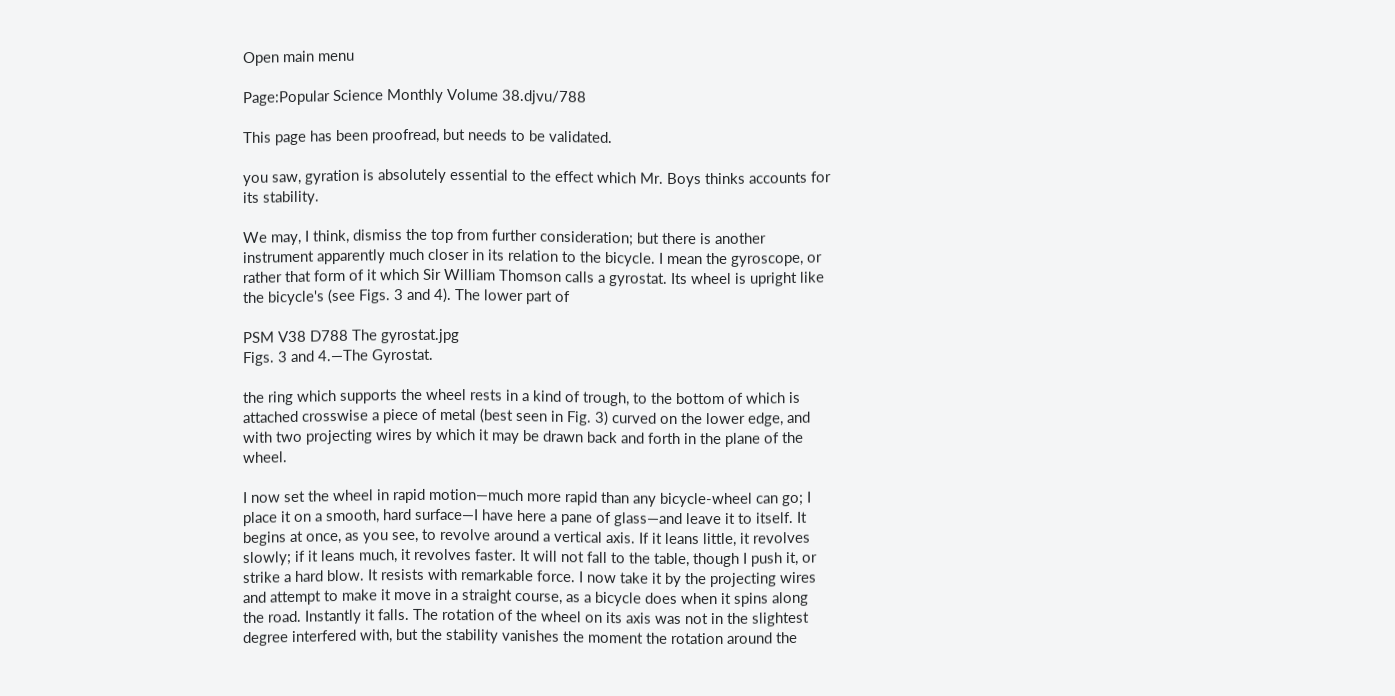Open main menu

Page:Popular Science Monthly Volume 38.djvu/788

This page has been proofread, but needs to be validated.

you saw, gyration is absolutely essential to the effect which Mr. Boys thinks accounts for its stability.

We may, I think, dismiss the top from further consideration; but there is another instrument apparently much closer in its relation to the bicycle. I mean the gyroscope, or rather that form of it which Sir William Thomson calls a gyrostat. Its wheel is upright like the bicycle's (see Figs. 3 and 4). The lower part of

PSM V38 D788 The gyrostat.jpg
Figs. 3 and 4.—The Gyrostat.

the ring which supports the wheel rests in a kind of trough, to the bottom of which is attached crosswise a piece of metal (best seen in Fig. 3) curved on the lower edge, and with two projecting wires by which it may be drawn back and forth in the plane of the wheel.

I now set the wheel in rapid motion—much more rapid than any bicycle-wheel can go; I place it on a smooth, hard surface—I have here a pane of glass—and leave it to itself. It begins at once, as you see, to revolve around a vertical axis. If it leans little, it revolves slowly; if it leans much, it revolves faster. It will not fall to the table, though I push it, or strike a hard blow. It resists with remarkable force. I now take it by the projecting wires and attempt to make it move in a straight course, as a bicycle does when it spins along the road. Instantly it falls. The rotation of the wheel on its axis was not in the slightest degree interfered with, but the stability vanishes the moment the rotation around the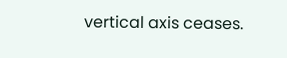vertical axis ceases.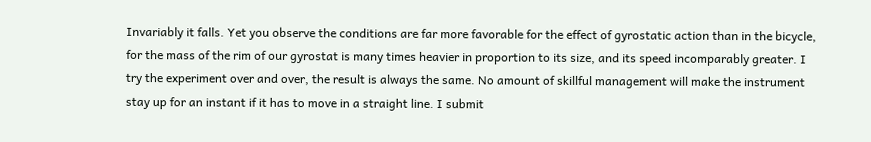Invariably it falls. Yet you observe the conditions are far more favorable for the effect of gyrostatic action than in the bicycle, for the mass of the rim of our gyrostat is many times heavier in proportion to its size, and its speed incomparably greater. I try the experiment over and over, the result is always the same. No amount of skillful management will make the instrument stay up for an instant if it has to move in a straight line. I submit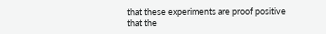that these experiments are proof positive that the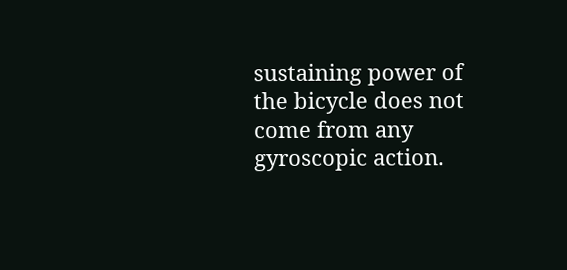sustaining power of the bicycle does not come from any gyroscopic action.